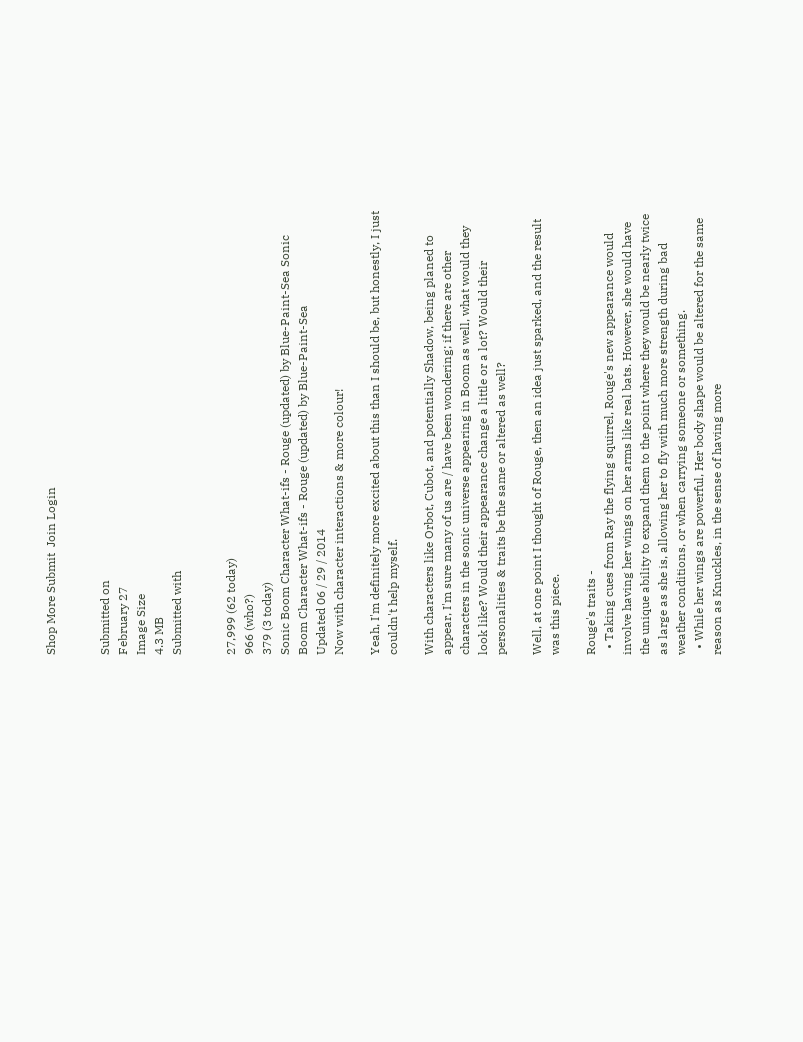Shop More Submit  Join Login


Submitted on
February 27
Image Size
4.3 MB
Submitted with


27,999 (62 today)
966 (who?)
379 (3 today)
Sonic Boom Character What-ifs - Rouge (updated) by Blue-Paint-Sea Sonic Boom Character What-ifs - Rouge (updated) by Blue-Paint-Sea
Updated 06 / 29 / 2014
Now with character interactions & more colour!

Yeah, I'm definitely more excited about this than I should be, but honestly, I just couldn't help myself.

With characters like Orbot, Cubot, and potentially Shadow, being planed to appear, I'm sure many of us are / have been wondering; if there are other characters in the sonic universe appearing in Boom as well, what would they look like? Would their appearance change a little or a lot? Would their personalities & traits be the same or altered as well?

Well, at one point I thought of Rouge, then an idea just sparked, and the result was this piece.

Rouge's traits -
  • Taking cues from Ray the flying squirrel, Rouge's new appearance would involve having her wings on her arms like real bats. However, she would have the unique ability to expand them to the point where they would be nearly twice as large as she is, allowing her to fly with much more strength during bad weather conditions, or when carrying someone or something.
  • While her wings are powerful, Her body shape would be altered for the same reason as Knuckles, in the sense of having more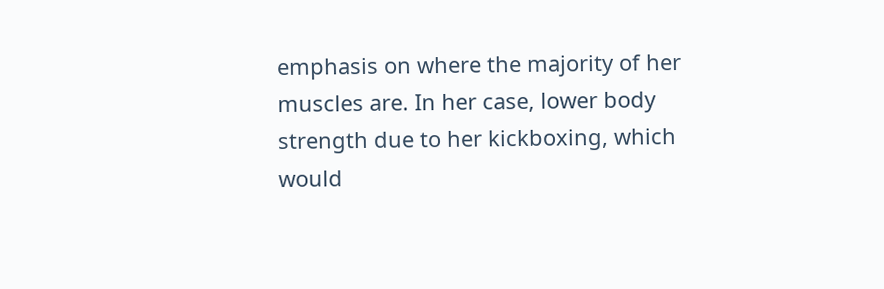emphasis on where the majority of her muscles are. In her case, lower body strength due to her kickboxing, which would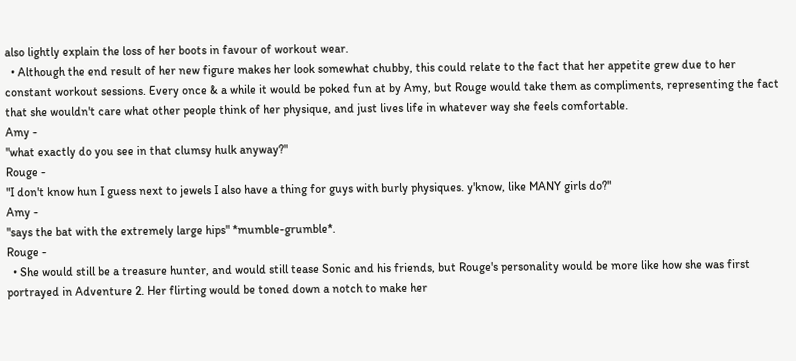also lightly explain the loss of her boots in favour of workout wear.
  • Although the end result of her new figure makes her look somewhat chubby, this could relate to the fact that her appetite grew due to her constant workout sessions. Every once & a while it would be poked fun at by Amy, but Rouge would take them as compliments, representing the fact that she wouldn't care what other people think of her physique, and just lives life in whatever way she feels comfortable.
Amy -
"what exactly do you see in that clumsy hulk anyway?"
Rouge -
"I don't know hun I guess next to jewels I also have a thing for guys with burly physiques. y'know, like MANY girls do?"
Amy -
"says the bat with the extremely large hips" *mumble-grumble*.
Rouge -
  • She would still be a treasure hunter, and would still tease Sonic and his friends, but Rouge's personality would be more like how she was first portrayed in Adventure 2. Her flirting would be toned down a notch to make her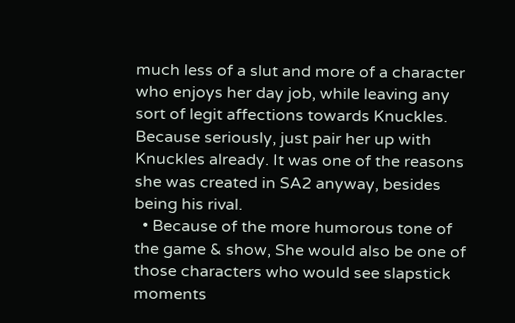much less of a slut and more of a character who enjoys her day job, while leaving any sort of legit affections towards Knuckles.
Because seriously, just pair her up with Knuckles already. It was one of the reasons she was created in SA2 anyway, besides being his rival.
  • Because of the more humorous tone of the game & show, She would also be one of those characters who would see slapstick moments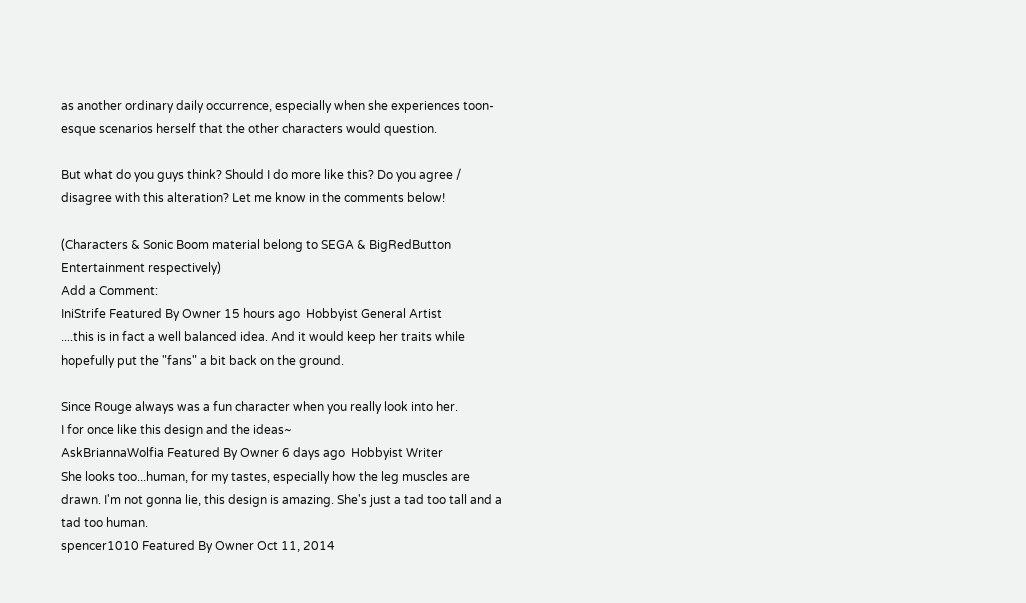as another ordinary daily occurrence, especially when she experiences toon-esque scenarios herself that the other characters would question.

But what do you guys think? Should I do more like this? Do you agree / disagree with this alteration? Let me know in the comments below!

(Characters & Sonic Boom material belong to SEGA & BigRedButton Entertainment respectively)
Add a Comment:
IniStrife Featured By Owner 15 hours ago  Hobbyist General Artist
....this is in fact a well balanced idea. And it would keep her traits while hopefully put the "fans" a bit back on the ground.

Since Rouge always was a fun character when you really look into her.
I for once like this design and the ideas~
AskBriannaWolfia Featured By Owner 6 days ago  Hobbyist Writer
She looks too...human, for my tastes, especially how the leg muscles are drawn. I'm not gonna lie, this design is amazing. She's just a tad too tall and a tad too human.
spencer1010 Featured By Owner Oct 11, 2014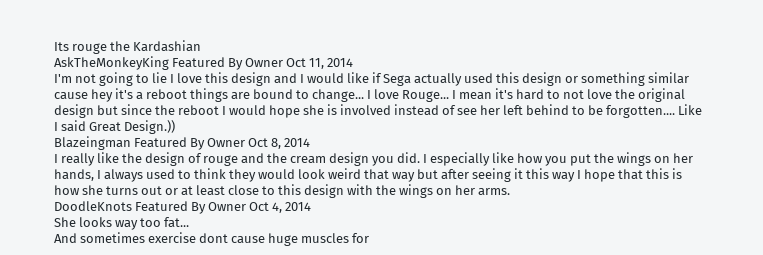Its rouge the Kardashian
AskTheMonkeyKing Featured By Owner Oct 11, 2014
I'm not going to lie I love this design and I would like if Sega actually used this design or something similar cause hey it's a reboot things are bound to change... I love Rouge... I mean it's hard to not love the original design but since the reboot I would hope she is involved instead of see her left behind to be forgotten.... Like I said Great Design.))
Blazeingman Featured By Owner Oct 8, 2014
I really like the design of rouge and the cream design you did. I especially like how you put the wings on her hands, I always used to think they would look weird that way but after seeing it this way I hope that this is how she turns out or at least close to this design with the wings on her arms.
DoodleKnots Featured By Owner Oct 4, 2014
She looks way too fat...
And sometimes exercise dont cause huge muscles for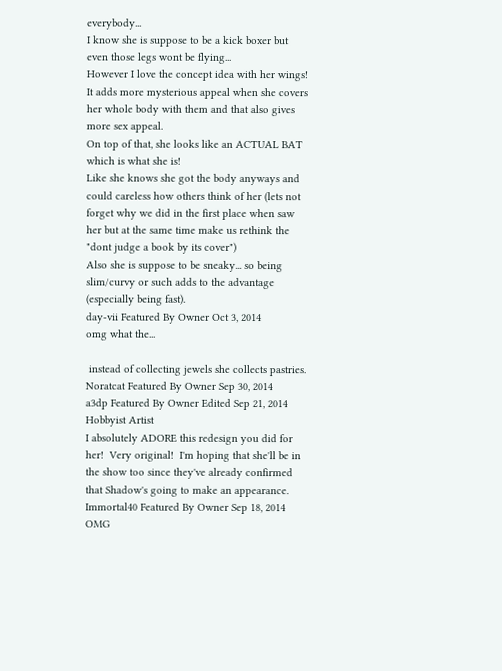everybody...
I know she is suppose to be a kick boxer but even those legs wont be flying...
However I love the concept idea with her wings!
It adds more mysterious appeal when she covers her whole body with them and that also gives more sex appeal.
On top of that, she looks like an ACTUAL BAT which is what she is!
Like she knows she got the body anyways and could careless how others think of her (lets not forget why we did in the first place when saw her but at the same time make us rethink the "dont judge a book by its cover")
Also she is suppose to be sneaky... so being slim/curvy or such adds to the advantage (especially being fast).
day-vii Featured By Owner Oct 3, 2014
omg what the...

 instead of collecting jewels she collects pastries.
Noratcat Featured By Owner Sep 30, 2014
a3dp Featured By Owner Edited Sep 21, 2014  Hobbyist Artist
I absolutely ADORE this redesign you did for her!  Very original!  I'm hoping that she'll be in the show too since they've already confirmed that Shadow's going to make an appearance.
Immortal40 Featured By Owner Sep 18, 2014
OMG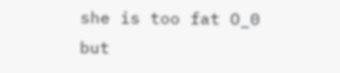she is too fat O_0 but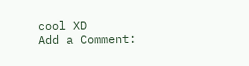cool XD
Add a Comment: